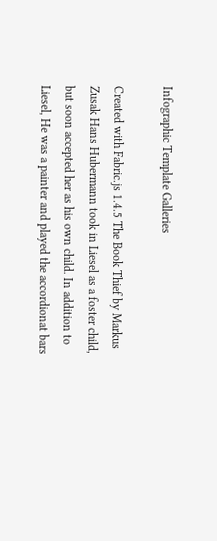Infographic Template Galleries

Created with Fabric.js 1.4.5 The Book Thief by Markus Zusak Hans Hubermann took in Liesel as a foster child, but soon accepted her as his own child. In addition to Liesel, He was a painter and played the accordionat bars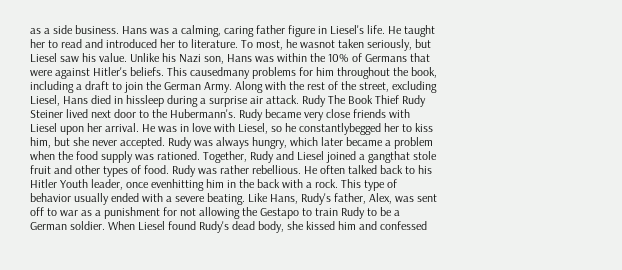as a side business. Hans was a calming, caring father figure in Liesel's life. He taught her to read and introduced her to literature. To most, he wasnot taken seriously, but Liesel saw his value. Unlike his Nazi son, Hans was within the 10% of Germans that were against Hitler's beliefs. This causedmany problems for him throughout the book, including a draft to join the German Army. Along with the rest of the street, excluding Liesel, Hans died in hissleep during a surprise air attack. Rudy The Book Thief Rudy Steiner lived next door to the Hubermann's. Rudy became very close friends with Liesel upon her arrival. He was in love with Liesel, so he constantlybegged her to kiss him, but she never accepted. Rudy was always hungry, which later became a problem when the food supply was rationed. Together, Rudy and Liesel joined a gangthat stole fruit and other types of food. Rudy was rather rebellious. He often talked back to his Hitler Youth leader, once evenhitting him in the back with a rock. This type of behavior usually ended with a severe beating. Like Hans, Rudy's father, Alex, was sent off to war as a punishment for not allowing the Gestapo to train Rudy to be a German soldier. When Liesel found Rudy's dead body, she kissed him and confessed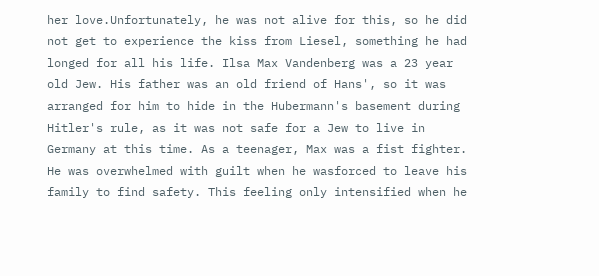her love.Unfortunately, he was not alive for this, so he did not get to experience the kiss from Liesel, something he had longed for all his life. Ilsa Max Vandenberg was a 23 year old Jew. His father was an old friend of Hans', so it was arranged for him to hide in the Hubermann's basement during Hitler's rule, as it was not safe for a Jew to live in Germany at this time. As a teenager, Max was a fist fighter. He was overwhelmed with guilt when he wasforced to leave his family to find safety. This feeling only intensified when he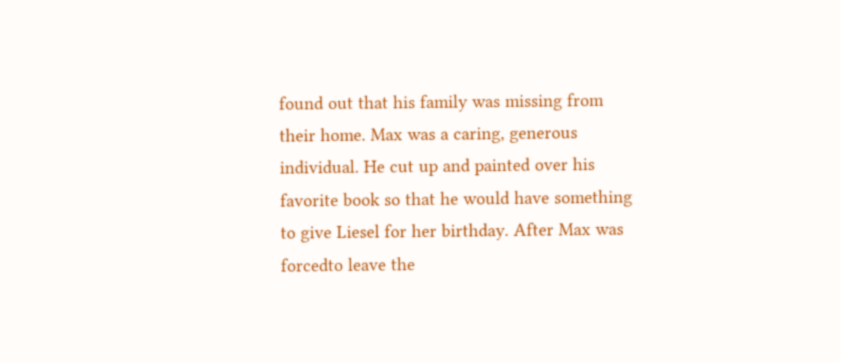found out that his family was missing from their home. Max was a caring, generous individual. He cut up and painted over his favorite book so that he would have something to give Liesel for her birthday. After Max was forcedto leave the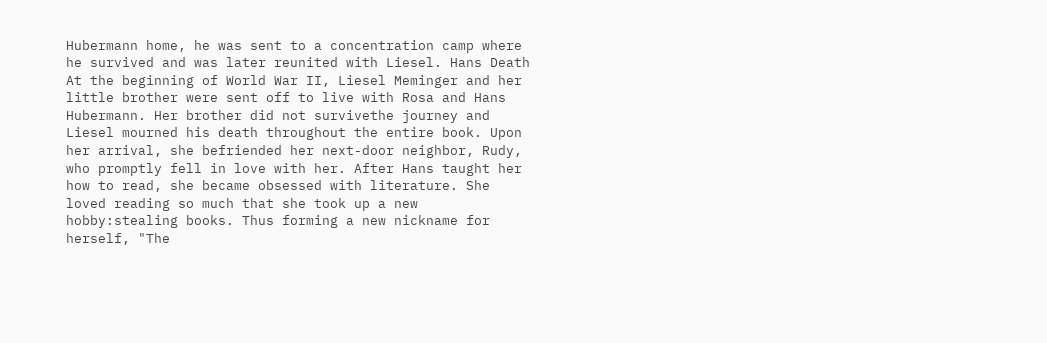Hubermann home, he was sent to a concentration camp where he survived and was later reunited with Liesel. Hans Death At the beginning of World War II, Liesel Meminger and her little brother were sent off to live with Rosa and Hans Hubermann. Her brother did not survivethe journey and Liesel mourned his death throughout the entire book. Upon her arrival, she befriended her next-door neighbor, Rudy, who promptly fell in love with her. After Hans taught her how to read, she became obsessed with literature. She loved reading so much that she took up a new hobby:stealing books. Thus forming a new nickname for herself, "The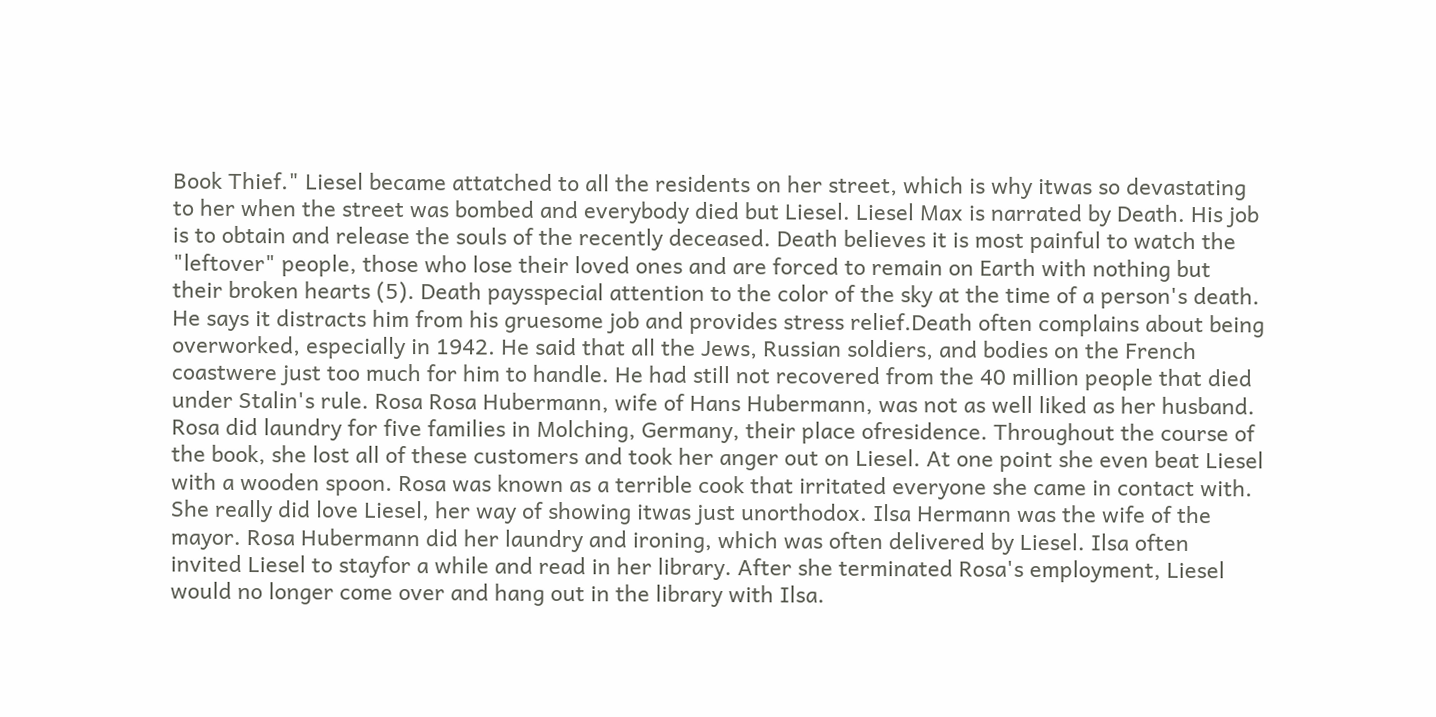Book Thief." Liesel became attatched to all the residents on her street, which is why itwas so devastating to her when the street was bombed and everybody died but Liesel. Liesel Max is narrated by Death. His job is to obtain and release the souls of the recently deceased. Death believes it is most painful to watch the "leftover" people, those who lose their loved ones and are forced to remain on Earth with nothing but their broken hearts (5). Death paysspecial attention to the color of the sky at the time of a person's death. He says it distracts him from his gruesome job and provides stress relief.Death often complains about being overworked, especially in 1942. He said that all the Jews, Russian soldiers, and bodies on the French coastwere just too much for him to handle. He had still not recovered from the 40 million people that died under Stalin's rule. Rosa Rosa Hubermann, wife of Hans Hubermann, was not as well liked as her husband. Rosa did laundry for five families in Molching, Germany, their place ofresidence. Throughout the course of the book, she lost all of these customers and took her anger out on Liesel. At one point she even beat Liesel with a wooden spoon. Rosa was known as a terrible cook that irritated everyone she came in contact with. She really did love Liesel, her way of showing itwas just unorthodox. Ilsa Hermann was the wife of the mayor. Rosa Hubermann did her laundry and ironing, which was often delivered by Liesel. Ilsa often invited Liesel to stayfor a while and read in her library. After she terminated Rosa's employment, Liesel would no longer come over and hang out in the library with Ilsa.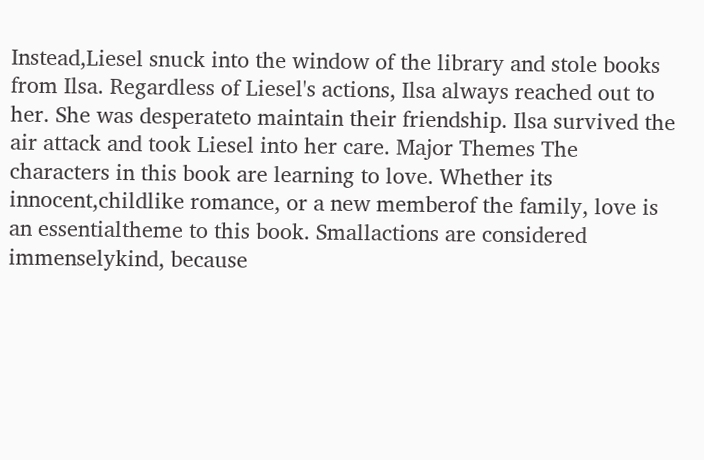Instead,Liesel snuck into the window of the library and stole books from Ilsa. Regardless of Liesel's actions, Ilsa always reached out to her. She was desperateto maintain their friendship. Ilsa survived the air attack and took Liesel into her care. Major Themes The characters in this book are learning to love. Whether its innocent,childlike romance, or a new memberof the family, love is an essentialtheme to this book. Smallactions are considered immenselykind, because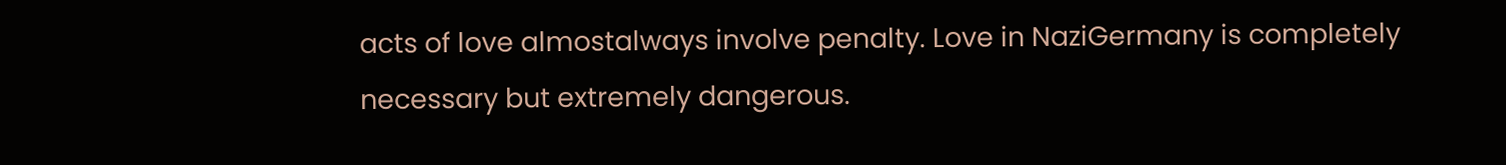acts of love almostalways involve penalty. Love in NaziGermany is completely necessary but extremely dangerous.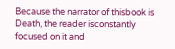Because the narrator of thisbook is Death, the reader isconstantly focused on it and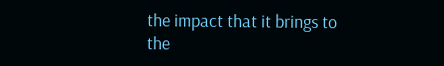the impact that it brings to the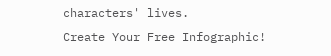characters' lives.
Create Your Free Infographic!